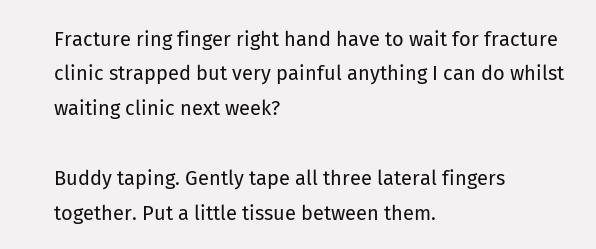Fracture ring finger right hand have to wait for fracture clinic strapped but very painful anything I can do whilst waiting clinic next week?

Buddy taping. Gently tape all three lateral fingers together. Put a little tissue between them.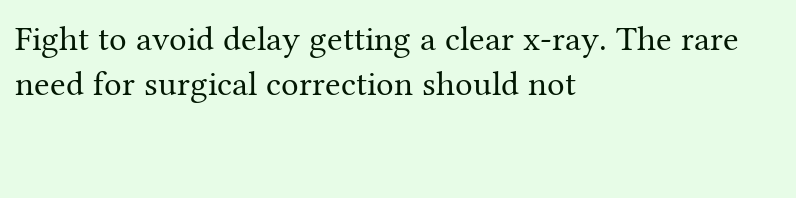Fight to avoid delay getting a clear x-ray. The rare need for surgical correction should not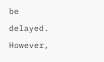be delayed. However,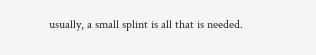usually, a small splint is all that is needed.